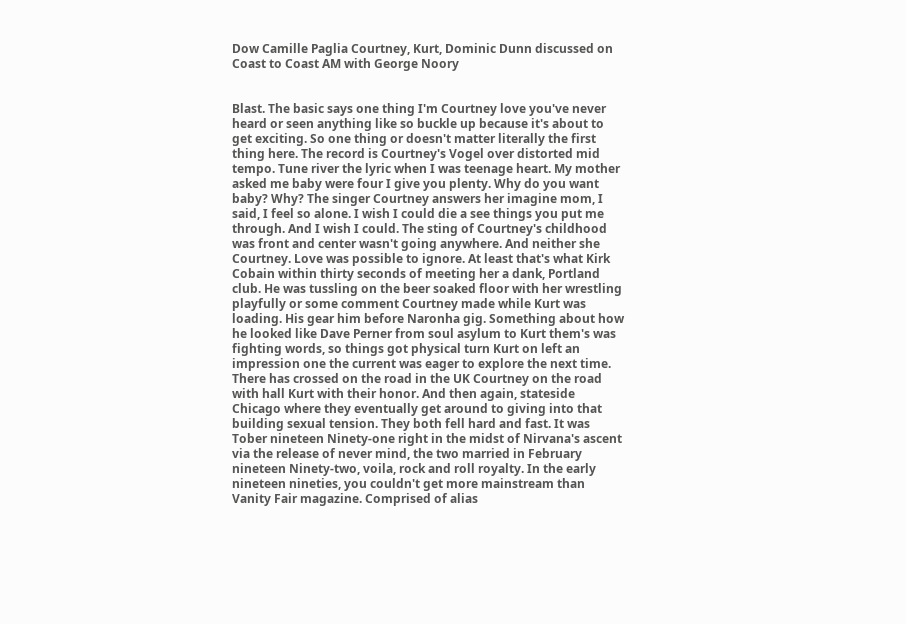Dow Camille Paglia Courtney, Kurt, Dominic Dunn discussed on Coast to Coast AM with George Noory


Blast. The basic says one thing I'm Courtney love you've never heard or seen anything like so buckle up because it's about to get exciting. So one thing or doesn't matter literally the first thing here. The record is Courtney's Vogel over distorted mid tempo. Tune river the lyric when I was teenage heart. My mother asked me baby were four I give you plenty. Why do you want baby? Why? The singer Courtney answers her imagine mom, I said, I feel so alone. I wish I could die a see things you put me through. And I wish I could. The sting of Courtney's childhood was front and center wasn't going anywhere. And neither she Courtney. Love was possible to ignore. At least that's what Kirk Cobain within thirty seconds of meeting her a dank, Portland club. He was tussling on the beer soaked floor with her wrestling playfully or some comment Courtney made while Kurt was loading. His gear him before Naronha gig. Something about how he looked like Dave Perner from soul asylum to Kurt them's was fighting words, so things got physical turn Kurt on left an impression one the current was eager to explore the next time. There has crossed on the road in the UK Courtney on the road with hall Kurt with their honor. And then again, stateside Chicago where they eventually get around to giving into that building sexual tension. They both fell hard and fast. It was Tober nineteen Ninety-one right in the midst of Nirvana's ascent via the release of never mind, the two married in February nineteen Ninety-two, voila, rock and roll royalty. In the early nineteen nineties, you couldn't get more mainstream than Vanity Fair magazine. Comprised of alias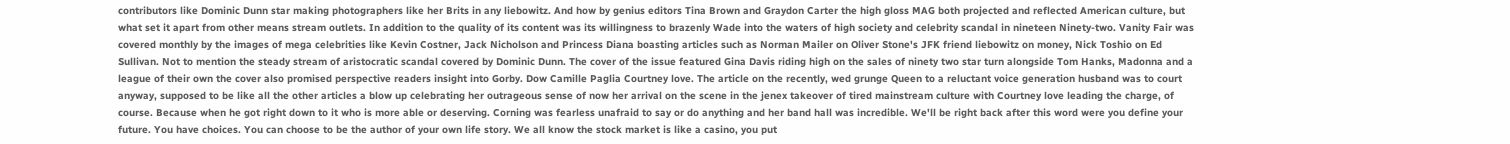contributors like Dominic Dunn star making photographers like her Brits in any liebowitz. And how by genius editors Tina Brown and Graydon Carter the high gloss MAG both projected and reflected American culture, but what set it apart from other means stream outlets. In addition to the quality of its content was its willingness to brazenly Wade into the waters of high society and celebrity scandal in nineteen Ninety-two. Vanity Fair was covered monthly by the images of mega celebrities like Kevin Costner, Jack Nicholson and Princess Diana boasting articles such as Norman Mailer on Oliver Stone's JFK friend liebowitz on money, Nick Toshio on Ed Sullivan. Not to mention the steady stream of aristocratic scandal covered by Dominic Dunn. The cover of the issue featured Gina Davis riding high on the sales of ninety two star turn alongside Tom Hanks, Madonna and a league of their own the cover also promised perspective readers insight into Gorby. Dow Camille Paglia Courtney love. The article on the recently, wed grunge Queen to a reluctant voice generation husband was to court anyway, supposed to be like all the other articles a blow up celebrating her outrageous sense of now her arrival on the scene in the jenex takeover of tired mainstream culture with Courtney love leading the charge, of course. Because when he got right down to it who is more able or deserving. Corning was fearless unafraid to say or do anything and her band hall was incredible. We'll be right back after this word were you define your future. You have choices. You can choose to be the author of your own life story. We all know the stock market is like a casino, you put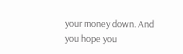your money down. And you hope you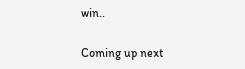win..

Coming up next